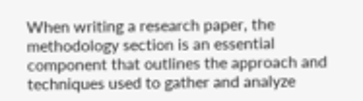When writing a research paper, the methodology section is an essential component that outlines the approach and techniques used to gather and analyze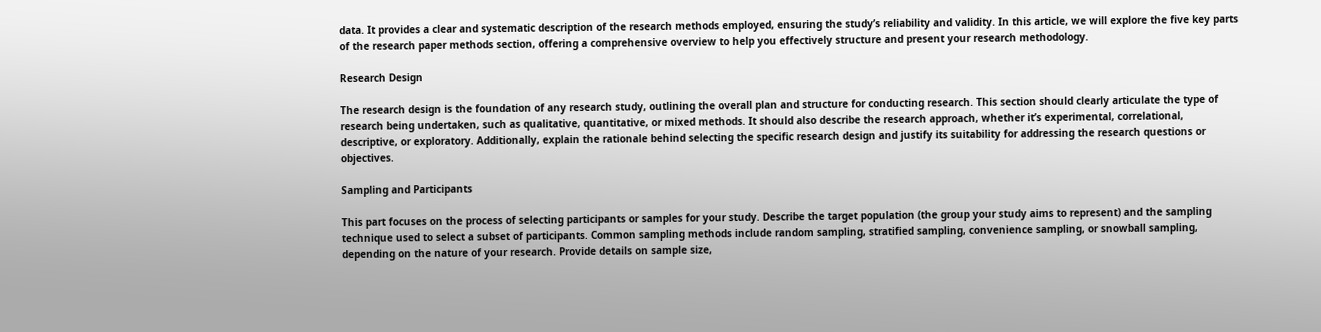data. It provides a clear and systematic description of the research methods employed, ensuring the study’s reliability and validity. In this article, we will explore the five key parts of the research paper methods section, offering a comprehensive overview to help you effectively structure and present your research methodology.

Research Design

The research design is the foundation of any research study, outlining the overall plan and structure for conducting research. This section should clearly articulate the type of research being undertaken, such as qualitative, quantitative, or mixed methods. It should also describe the research approach, whether it’s experimental, correlational, descriptive, or exploratory. Additionally, explain the rationale behind selecting the specific research design and justify its suitability for addressing the research questions or objectives.

Sampling and Participants

This part focuses on the process of selecting participants or samples for your study. Describe the target population (the group your study aims to represent) and the sampling technique used to select a subset of participants. Common sampling methods include random sampling, stratified sampling, convenience sampling, or snowball sampling, depending on the nature of your research. Provide details on sample size,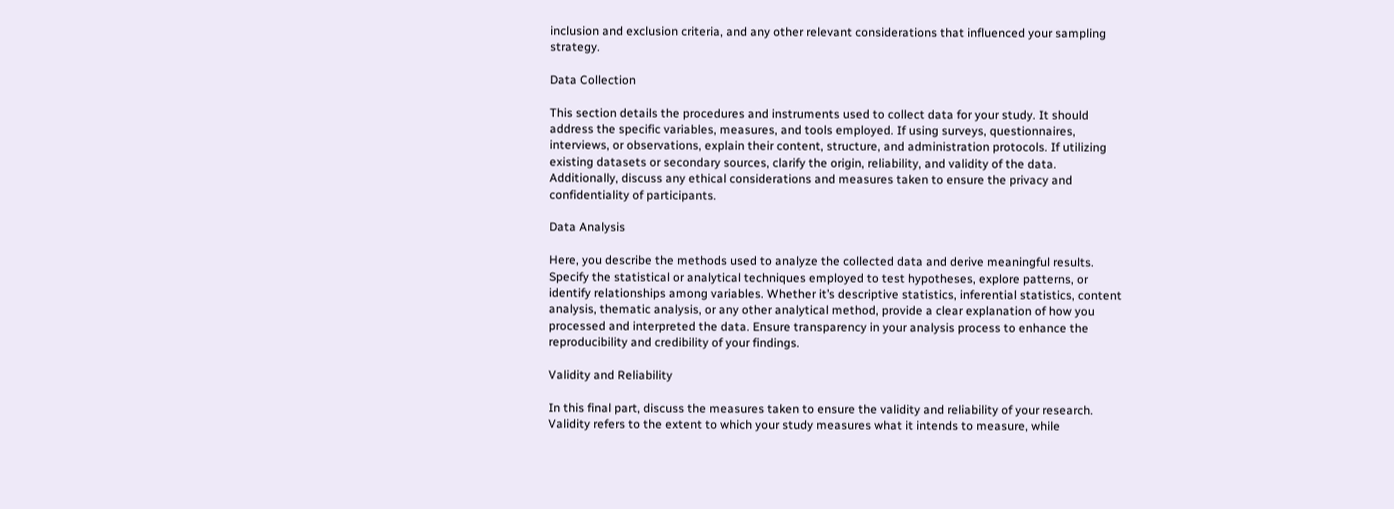inclusion and exclusion criteria, and any other relevant considerations that influenced your sampling strategy.

Data Collection

This section details the procedures and instruments used to collect data for your study. It should address the specific variables, measures, and tools employed. If using surveys, questionnaires, interviews, or observations, explain their content, structure, and administration protocols. If utilizing existing datasets or secondary sources, clarify the origin, reliability, and validity of the data. Additionally, discuss any ethical considerations and measures taken to ensure the privacy and confidentiality of participants.

Data Analysis

Here, you describe the methods used to analyze the collected data and derive meaningful results. Specify the statistical or analytical techniques employed to test hypotheses, explore patterns, or identify relationships among variables. Whether it’s descriptive statistics, inferential statistics, content analysis, thematic analysis, or any other analytical method, provide a clear explanation of how you processed and interpreted the data. Ensure transparency in your analysis process to enhance the reproducibility and credibility of your findings.

Validity and Reliability

In this final part, discuss the measures taken to ensure the validity and reliability of your research. Validity refers to the extent to which your study measures what it intends to measure, while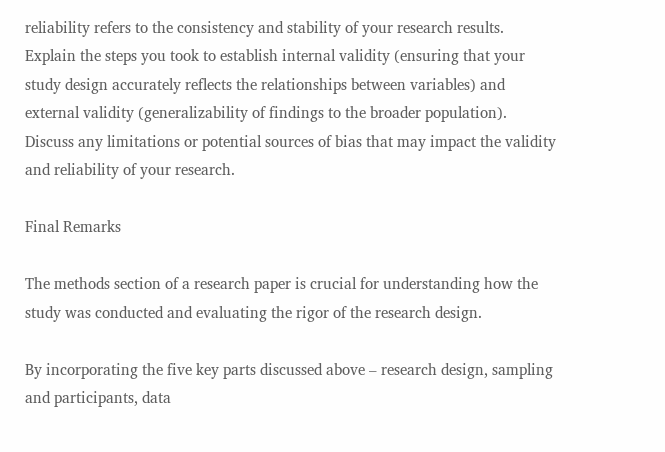reliability refers to the consistency and stability of your research results. Explain the steps you took to establish internal validity (ensuring that your study design accurately reflects the relationships between variables) and external validity (generalizability of findings to the broader population). Discuss any limitations or potential sources of bias that may impact the validity and reliability of your research.

Final Remarks

The methods section of a research paper is crucial for understanding how the study was conducted and evaluating the rigor of the research design.

By incorporating the five key parts discussed above – research design, sampling and participants, data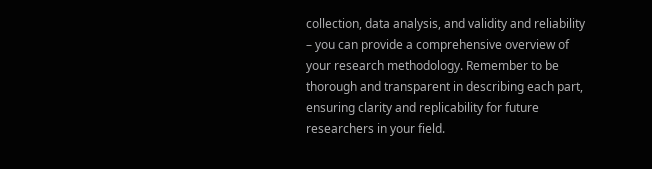collection, data analysis, and validity and reliability – you can provide a comprehensive overview of your research methodology. Remember to be thorough and transparent in describing each part, ensuring clarity and replicability for future researchers in your field.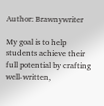Author: Brawnywriter

My goal is to help students achieve their full potential by crafting well-written,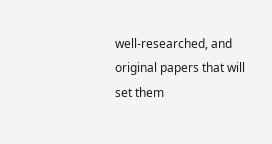well-researched, and original papers that will set them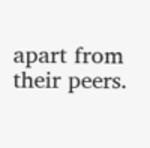apart from their peers.